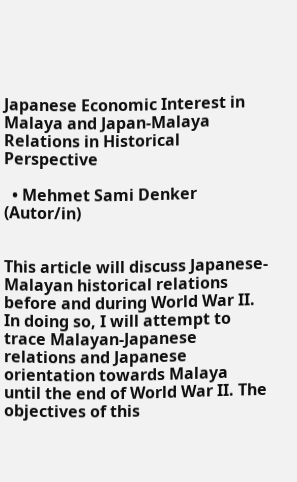Japanese Economic Interest in Malaya and Japan-Malaya Relations in Historical Perspective

  • Mehmet Sami Denker (Autor/in)


This article will discuss Japanese-Malayan historical relations before and during World War II. In doing so, I will attempt to trace Malayan-Japanese relations and Japanese orientation towards Malaya until the end of World War II. The objectives of this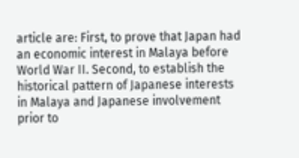article are: First, to prove that Japan had an economic interest in Malaya before World War II. Second, to establish the historical pattern of Japanese interests in Malaya and Japanese involvement prior to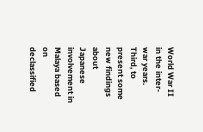World War II in the inter-war years. Third, to present some new findings about Japanese involvement in Malaya based on declassified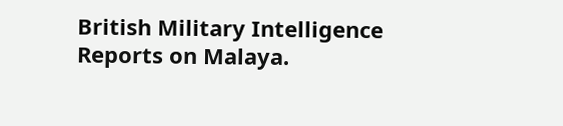British Military Intelligence Reports on Malaya.